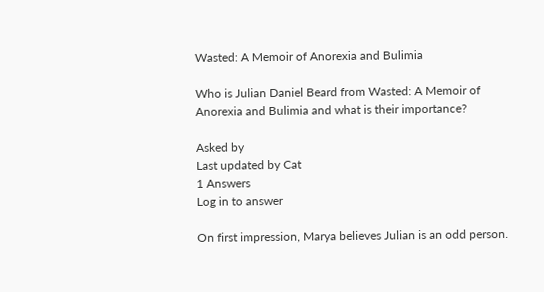Wasted: A Memoir of Anorexia and Bulimia

Who is Julian Daniel Beard from Wasted: A Memoir of Anorexia and Bulimia and what is their importance?

Asked by
Last updated by Cat
1 Answers
Log in to answer

On first impression, Marya believes Julian is an odd person.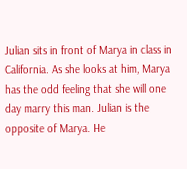Julian sits in front of Marya in class in California. As she looks at him, Marya has the odd feeling that she will one day marry this man. Julian is the opposite of Marya. He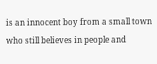is an innocent boy from a small town who still believes in people and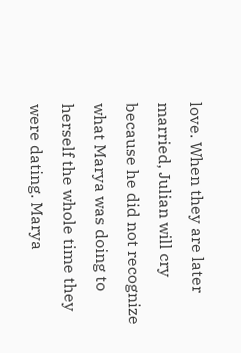love. When they are later married, Julian will cry because he did not recognize what Marya was doing to herself the whole time they were dating. Marya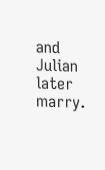and Julian later marry.